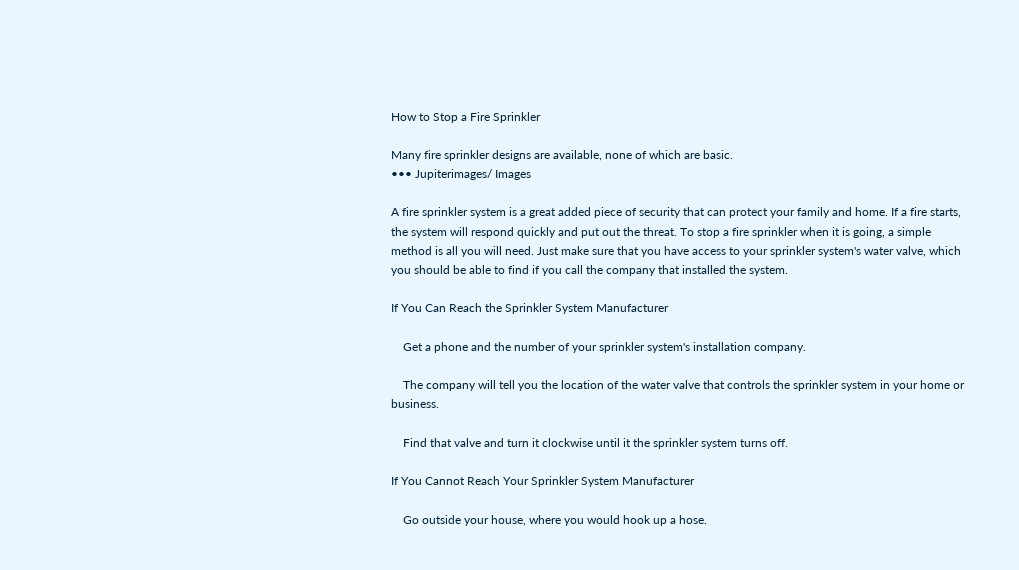How to Stop a Fire Sprinkler

Many fire sprinkler designs are available, none of which are basic.
••• Jupiterimages/ Images

A fire sprinkler system is a great added piece of security that can protect your family and home. If a fire starts, the system will respond quickly and put out the threat. To stop a fire sprinkler when it is going, a simple method is all you will need. Just make sure that you have access to your sprinkler system's water valve, which you should be able to find if you call the company that installed the system.

If You Can Reach the Sprinkler System Manufacturer

    Get a phone and the number of your sprinkler system's installation company.

    The company will tell you the location of the water valve that controls the sprinkler system in your home or business.

    Find that valve and turn it clockwise until it the sprinkler system turns off.

If You Cannot Reach Your Sprinkler System Manufacturer

    Go outside your house, where you would hook up a hose.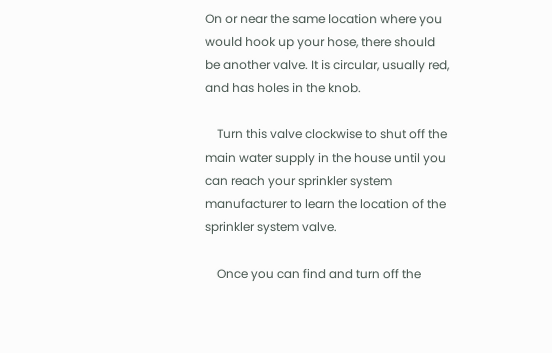On or near the same location where you would hook up your hose, there should be another valve. It is circular, usually red, and has holes in the knob.

    Turn this valve clockwise to shut off the main water supply in the house until you can reach your sprinkler system manufacturer to learn the location of the sprinkler system valve.

    Once you can find and turn off the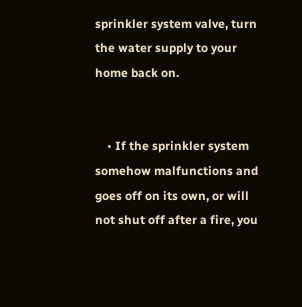sprinkler system valve, turn the water supply to your home back on.


    • If the sprinkler system somehow malfunctions and goes off on its own, or will not shut off after a fire, you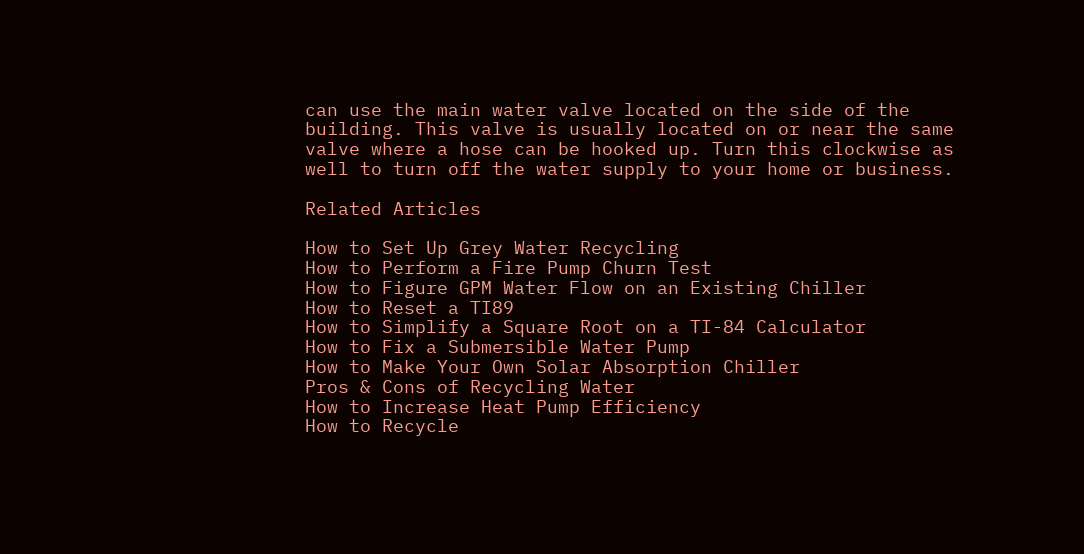can use the main water valve located on the side of the building. This valve is usually located on or near the same valve where a hose can be hooked up. Turn this clockwise as well to turn off the water supply to your home or business.

Related Articles

How to Set Up Grey Water Recycling
How to Perform a Fire Pump Churn Test
How to Figure GPM Water Flow on an Existing Chiller
How to Reset a TI89
How to Simplify a Square Root on a TI-84 Calculator
How to Fix a Submersible Water Pump
How to Make Your Own Solar Absorption Chiller
Pros & Cons of Recycling Water
How to Increase Heat Pump Efficiency
How to Recycle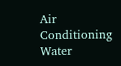Air Conditioning Water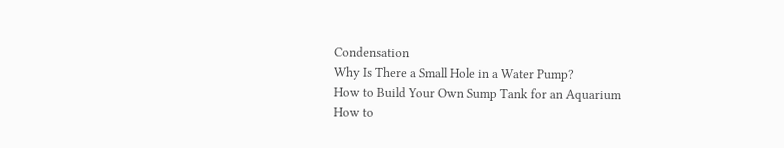Condensation
Why Is There a Small Hole in a Water Pump?
How to Build Your Own Sump Tank for an Aquarium
How to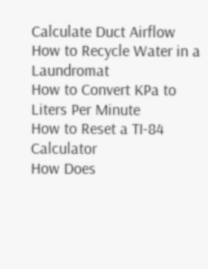Calculate Duct Airflow
How to Recycle Water in a Laundromat
How to Convert KPa to Liters Per Minute
How to Reset a TI-84 Calculator
How Does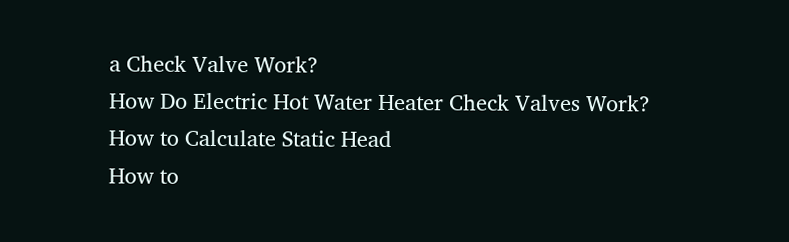a Check Valve Work?
How Do Electric Hot Water Heater Check Valves Work?
How to Calculate Static Head
How to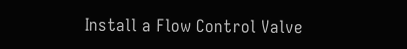Install a Flow Control Valve